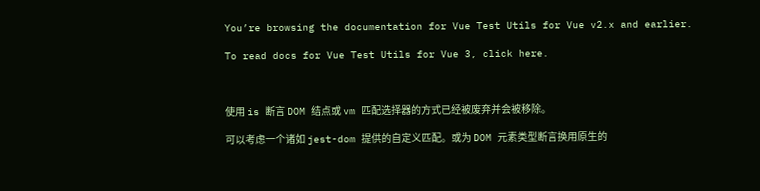You’re browsing the documentation for Vue Test Utils for Vue v2.x and earlier.

To read docs for Vue Test Utils for Vue 3, click here.



使用 is 断言 DOM 结点或 vm 匹配选择器的方式已经被废弃并会被移除。

可以考虑一个诸如 jest-dom 提供的自定义匹配。或为 DOM 元素类型断言换用原生的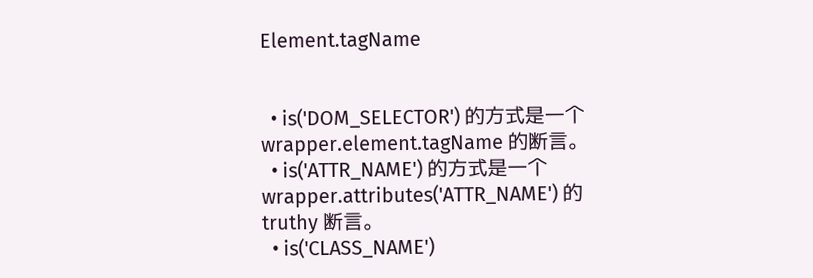Element.tagName


  • is('DOM_SELECTOR') 的方式是一个 wrapper.element.tagName 的断言。
  • is('ATTR_NAME') 的方式是一个 wrapper.attributes('ATTR_NAME') 的 truthy 断言。
  • is('CLASS_NAME')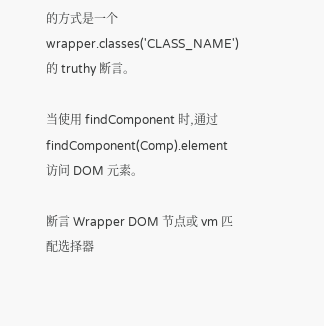的方式是一个 wrapper.classes('CLASS_NAME') 的 truthy 断言。

当使用 findComponent 时,通过 findComponent(Comp).element 访问 DOM 元素。

断言 Wrapper DOM 节点或 vm 匹配选择器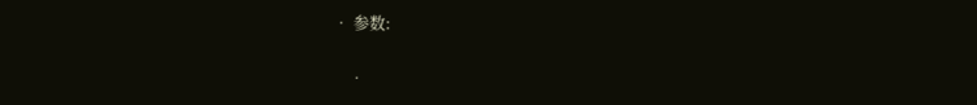• 参数:

    •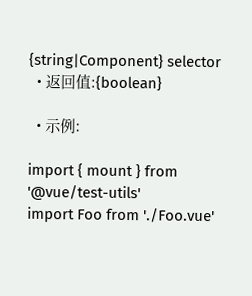{string|Component} selector
  • 返回值:{boolean}

  • 示例:

import { mount } from '@vue/test-utils'
import Foo from './Foo.vue'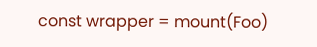const wrapper = mount(Foo)